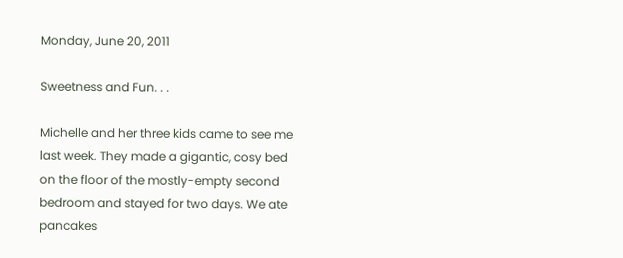Monday, June 20, 2011

Sweetness and Fun. . .

Michelle and her three kids came to see me last week. They made a gigantic, cosy bed on the floor of the mostly-empty second bedroom and stayed for two days. We ate pancakes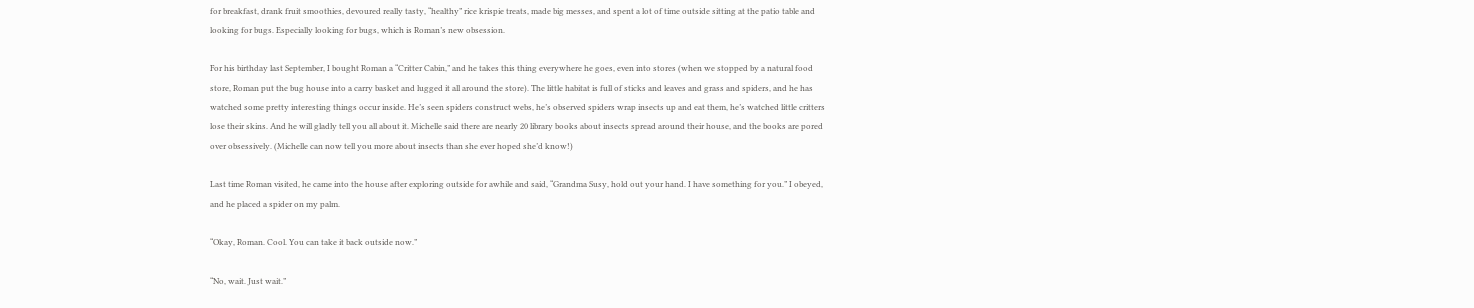for breakfast, drank fruit smoothies, devoured really tasty, “healthy” rice krispie treats, made big messes, and spent a lot of time outside sitting at the patio table and looking for bugs. Especially looking for bugs, which is Roman’s new obsession.

For his birthday last September, I bought Roman a “Critter Cabin,” and he takes this thing everywhere he goes, even into stores (when we stopped by a natural food store, Roman put the bug house into a carry basket and lugged it all around the store). The little habitat is full of sticks and leaves and grass and spiders, and he has watched some pretty interesting things occur inside. He’s seen spiders construct webs, he’s observed spiders wrap insects up and eat them, he’s watched little critters lose their skins. And he will gladly tell you all about it. Michelle said there are nearly 20 library books about insects spread around their house, and the books are pored over obsessively. (Michelle can now tell you more about insects than she ever hoped she’d know!)

Last time Roman visited, he came into the house after exploring outside for awhile and said, “Grandma Susy, hold out your hand. I have something for you.” I obeyed, and he placed a spider on my palm.

“Okay, Roman. Cool. You can take it back outside now.”

“No, wait. Just wait.”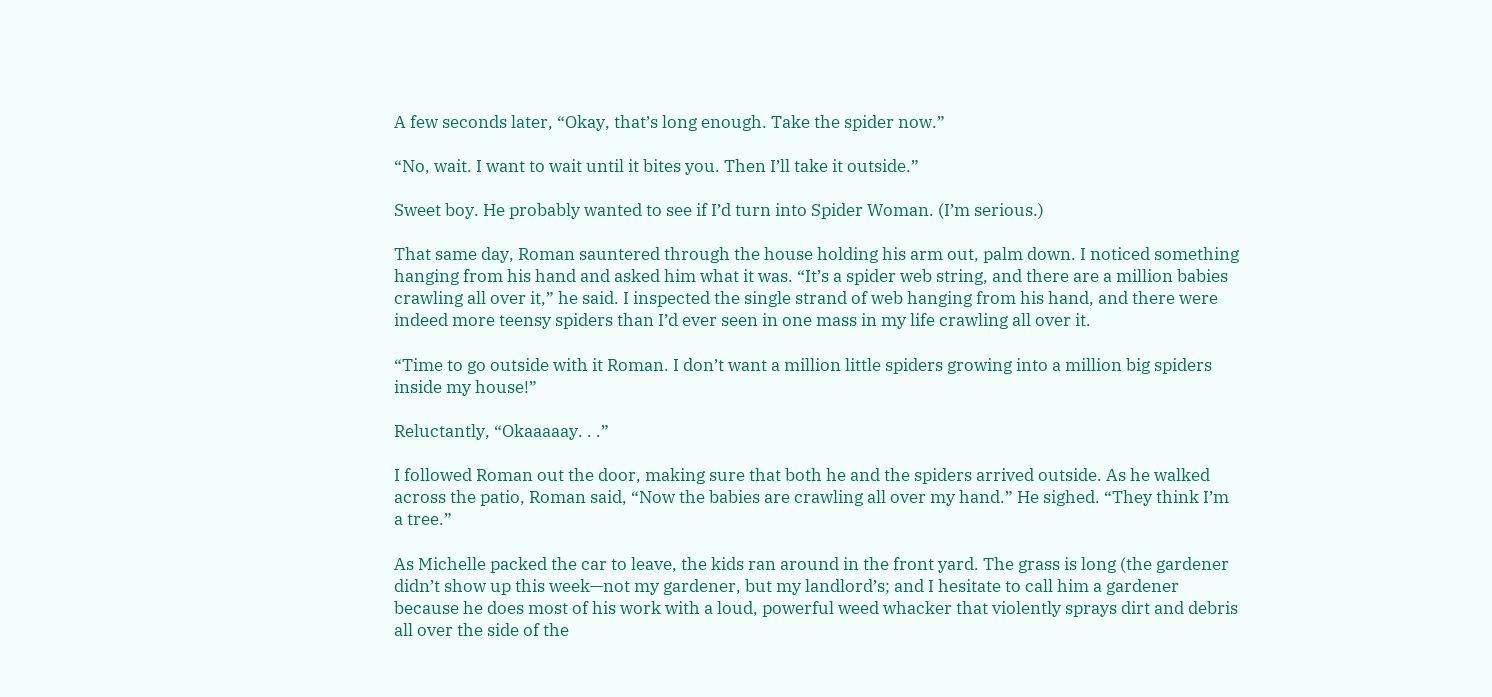A few seconds later, “Okay, that’s long enough. Take the spider now.”

“No, wait. I want to wait until it bites you. Then I’ll take it outside.”

Sweet boy. He probably wanted to see if I’d turn into Spider Woman. (I’m serious.)

That same day, Roman sauntered through the house holding his arm out, palm down. I noticed something hanging from his hand and asked him what it was. “It’s a spider web string, and there are a million babies crawling all over it,” he said. I inspected the single strand of web hanging from his hand, and there were indeed more teensy spiders than I’d ever seen in one mass in my life crawling all over it.

“Time to go outside with it Roman. I don’t want a million little spiders growing into a million big spiders inside my house!”

Reluctantly, “Okaaaaay. . .”

I followed Roman out the door, making sure that both he and the spiders arrived outside. As he walked across the patio, Roman said, “Now the babies are crawling all over my hand.” He sighed. “They think I’m a tree.”

As Michelle packed the car to leave, the kids ran around in the front yard. The grass is long (the gardener didn’t show up this week—not my gardener, but my landlord’s; and I hesitate to call him a gardener because he does most of his work with a loud, powerful weed whacker that violently sprays dirt and debris all over the side of the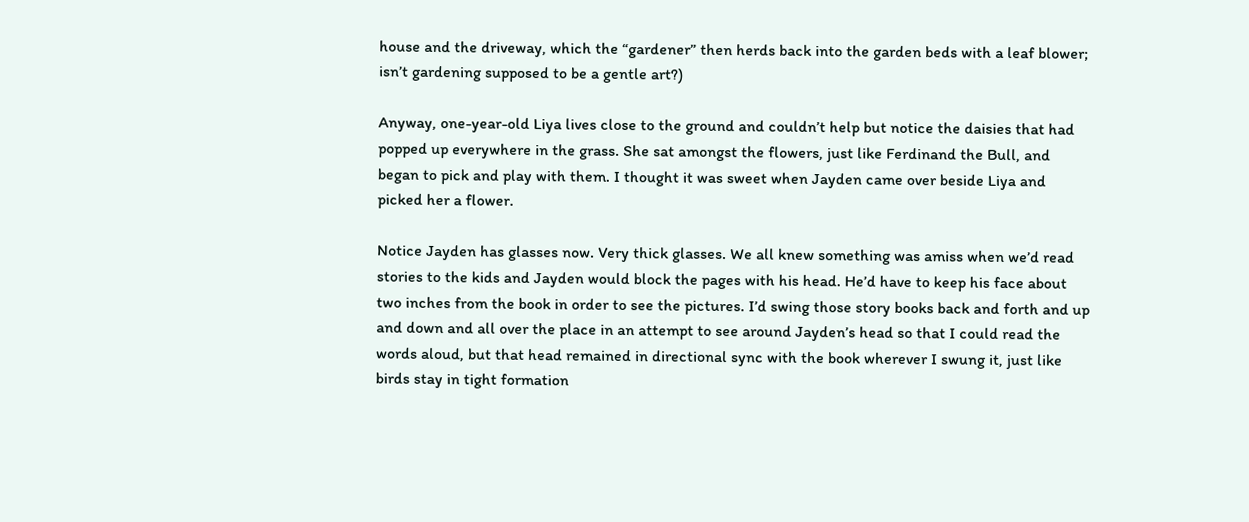house and the driveway, which the “gardener” then herds back into the garden beds with a leaf blower; isn’t gardening supposed to be a gentle art?)

Anyway, one-year-old Liya lives close to the ground and couldn’t help but notice the daisies that had popped up everywhere in the grass. She sat amongst the flowers, just like Ferdinand the Bull, and began to pick and play with them. I thought it was sweet when Jayden came over beside Liya and picked her a flower.

Notice Jayden has glasses now. Very thick glasses. We all knew something was amiss when we’d read stories to the kids and Jayden would block the pages with his head. He’d have to keep his face about two inches from the book in order to see the pictures. I’d swing those story books back and forth and up and down and all over the place in an attempt to see around Jayden’s head so that I could read the words aloud, but that head remained in directional sync with the book wherever I swung it, just like birds stay in tight formation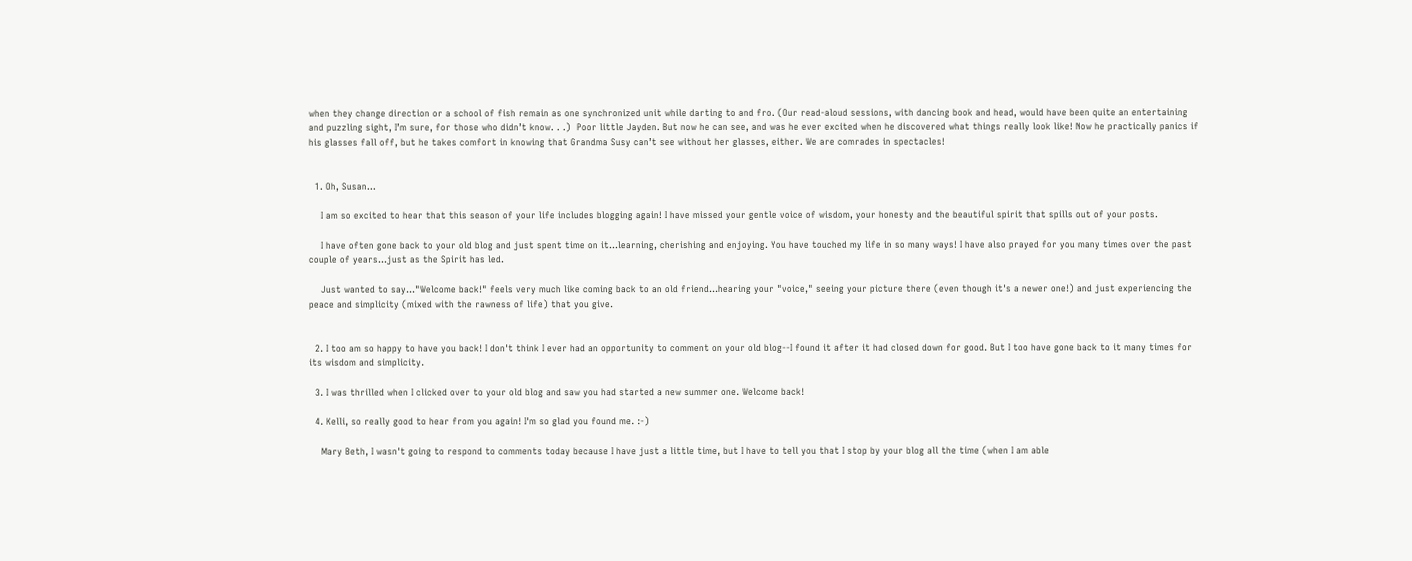when they change direction or a school of fish remain as one synchronized unit while darting to and fro. (Our read-aloud sessions, with dancing book and head, would have been quite an entertaining and puzzling sight, I’m sure, for those who didn’t know. . .)  Poor little Jayden. But now he can see, and was he ever excited when he discovered what things really look like! Now he practically panics if his glasses fall off, but he takes comfort in knowing that Grandma Susy can’t see without her glasses, either. We are comrades in spectacles!


  1. Oh, Susan...

    I am so excited to hear that this season of your life includes blogging again! I have missed your gentle voice of wisdom, your honesty and the beautiful spirit that spills out of your posts.

    I have often gone back to your old blog and just spent time on it...learning, cherishing and enjoying. You have touched my life in so many ways! I have also prayed for you many times over the past couple of years...just as the Spirit has led.

    Just wanted to say..."Welcome back!" feels very much like coming back to an old friend...hearing your "voice," seeing your picture there (even though it's a newer one!) and just experiencing the peace and simplicity (mixed with the rawness of life) that you give.


  2. I too am so happy to have you back! I don't think I ever had an opportunity to comment on your old blog--I found it after it had closed down for good. But I too have gone back to it many times for its wisdom and simplicity.

  3. I was thrilled when I clicked over to your old blog and saw you had started a new summer one. Welcome back!

  4. Kelli, so really good to hear from you again! I'm so glad you found me. :-)

    Mary Beth, I wasn't going to respond to comments today because I have just a little time, but I have to tell you that I stop by your blog all the time (when I am able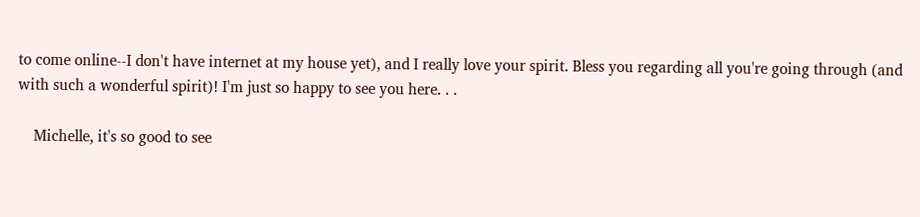to come online--I don't have internet at my house yet), and I really love your spirit. Bless you regarding all you're going through (and with such a wonderful spirit)! I'm just so happy to see you here. . .

    Michelle, it's so good to see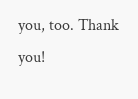you, too. Thank you!